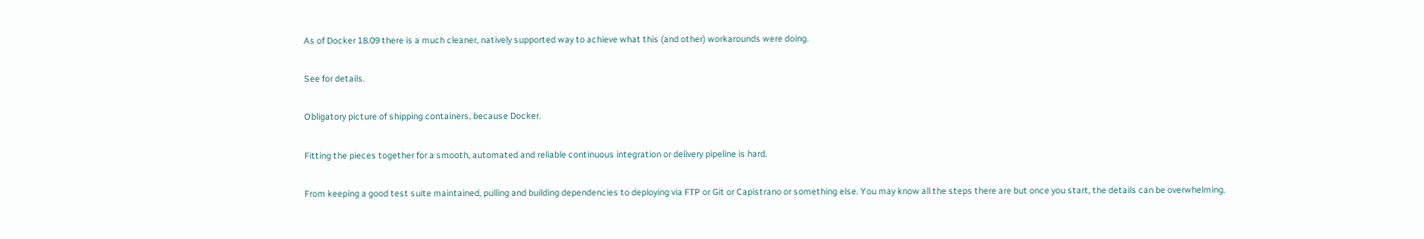As of Docker 18.09 there is a much cleaner, natively supported way to achieve what this (and other) workarounds were doing.

See for details.

Obligatory picture of shipping containers, because Docker.

Fitting the pieces together for a smooth, automated and reliable continuous integration or delivery pipeline is hard.

From keeping a good test suite maintained, pulling and building dependencies to deploying via FTP or Git or Capistrano or something else. You may know all the steps there are but once you start, the details can be overwhelming.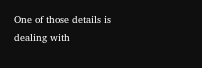One of those details is dealing with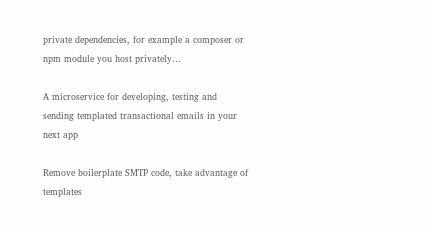private dependencies, for example a composer or npm module you host privately…

A microservice for developing, testing and sending templated transactional emails in your next app

Remove boilerplate SMTP code, take advantage of templates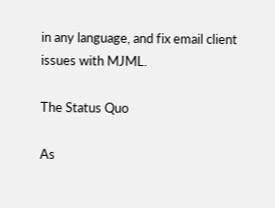in any language, and fix email client issues with MJML.

The Status Quo

As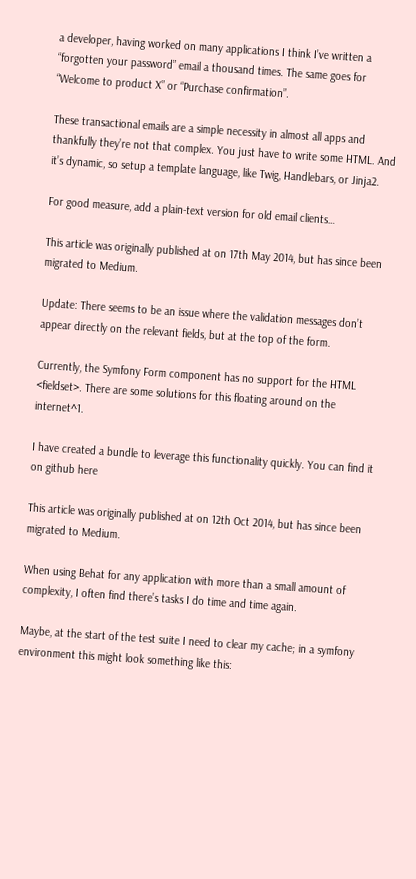a developer, having worked on many applications I think I’ve written a “forgotten your password” email a thousand times. The same goes for “Welcome to product X” or “Purchase confirmation”.

These transactional emails are a simple necessity in almost all apps and thankfully they’re not that complex. You just have to write some HTML. And it’s dynamic, so setup a template language, like Twig, Handlebars, or Jinja2.

For good measure, add a plain-text version for old email clients…

This article was originally published at on 17th May 2014, but has since been migrated to Medium.

Update: There seems to be an issue where the validation messages don’t appear directly on the relevant fields, but at the top of the form.

Currently, the Symfony Form component has no support for the HTML <fieldset>. There are some solutions for this floating around on the internet^1.

I have created a bundle to leverage this functionality quickly. You can find it on github here

This article was originally published at on 12th Oct 2014, but has since been migrated to Medium.

When using Behat for any application with more than a small amount of complexity, I often find there’s tasks I do time and time again.

Maybe, at the start of the test suite I need to clear my cache; in a symfony environment this might look something like this: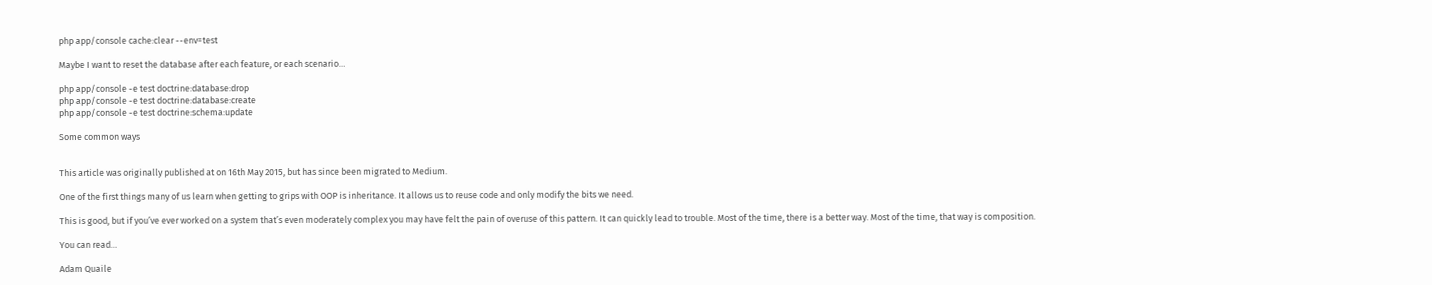php app/console cache:clear --env=test

Maybe I want to reset the database after each feature, or each scenario…

php app/console -e test doctrine:database:drop
php app/console -e test doctrine:database:create
php app/console -e test doctrine:schema:update

Some common ways


This article was originally published at on 16th May 2015, but has since been migrated to Medium.

One of the first things many of us learn when getting to grips with OOP is inheritance. It allows us to reuse code and only modify the bits we need.

This is good, but if you’ve ever worked on a system that’s even moderately complex you may have felt the pain of overuse of this pattern. It can quickly lead to trouble. Most of the time, there is a better way. Most of the time, that way is composition.

You can read…

Adam Quaile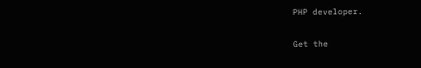PHP developer.

Get the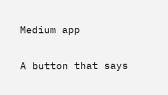Medium app

A button that says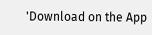'Download on the App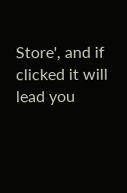Store', and if clicked it will lead you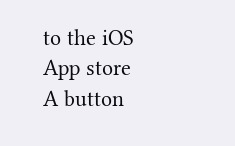to the iOS App store
A button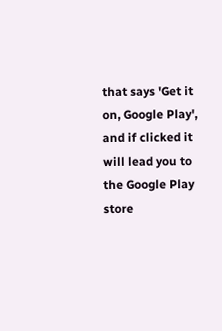that says 'Get it on, Google Play', and if clicked it will lead you to the Google Play store